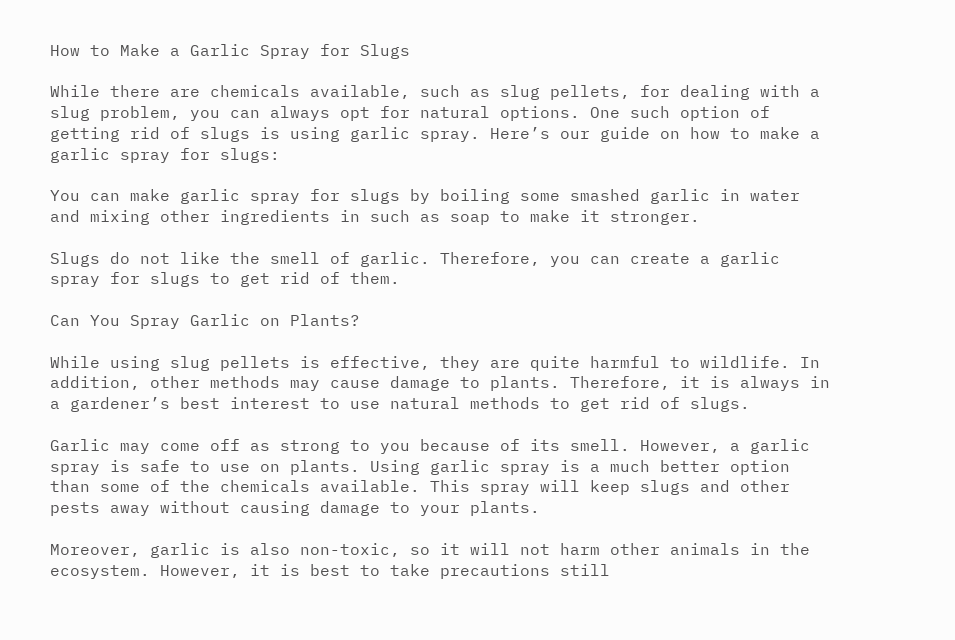How to Make a Garlic Spray for Slugs

While there are chemicals available, such as slug pellets, for dealing with a slug problem, you can always opt for natural options. One such option of getting rid of slugs is using garlic spray. Here’s our guide on how to make a garlic spray for slugs:

You can make garlic spray for slugs by boiling some smashed garlic in water and mixing other ingredients in such as soap to make it stronger.

Slugs do not like the smell of garlic. Therefore, you can create a garlic spray for slugs to get rid of them.

Can You Spray Garlic on Plants?

While using slug pellets is effective, they are quite harmful to wildlife. In addition, other methods may cause damage to plants. Therefore, it is always in a gardener’s best interest to use natural methods to get rid of slugs.

Garlic may come off as strong to you because of its smell. However, a garlic spray is safe to use on plants. Using garlic spray is a much better option than some of the chemicals available. This spray will keep slugs and other pests away without causing damage to your plants.

Moreover, garlic is also non-toxic, so it will not harm other animals in the ecosystem. However, it is best to take precautions still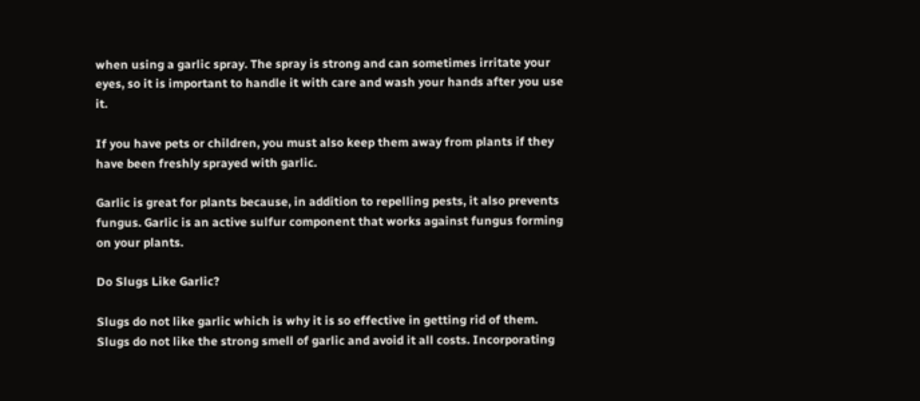when using a garlic spray. The spray is strong and can sometimes irritate your eyes, so it is important to handle it with care and wash your hands after you use it.

If you have pets or children, you must also keep them away from plants if they have been freshly sprayed with garlic.

Garlic is great for plants because, in addition to repelling pests, it also prevents fungus. Garlic is an active sulfur component that works against fungus forming on your plants.

Do Slugs Like Garlic?

Slugs do not like garlic which is why it is so effective in getting rid of them. Slugs do not like the strong smell of garlic and avoid it all costs. Incorporating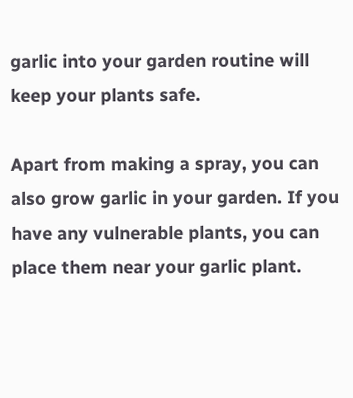garlic into your garden routine will keep your plants safe.

Apart from making a spray, you can also grow garlic in your garden. If you have any vulnerable plants, you can place them near your garlic plant.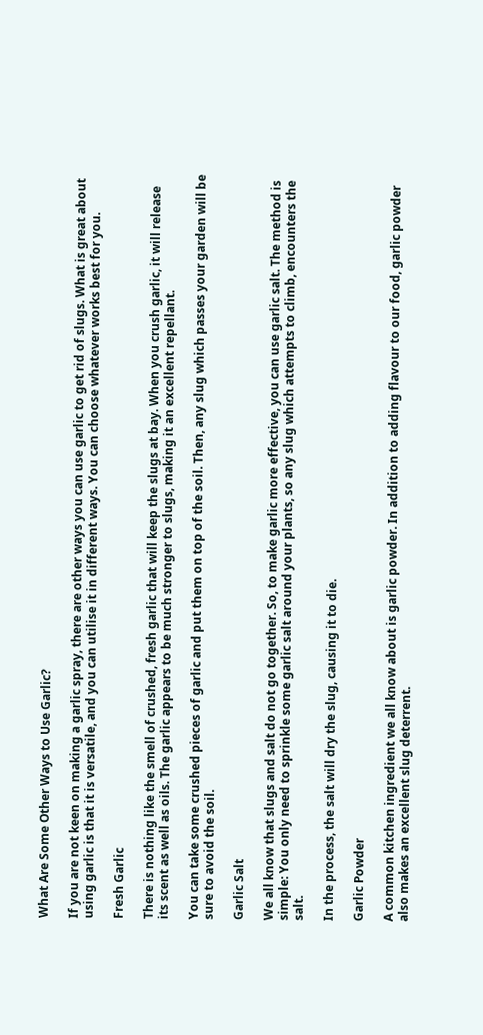What Are Some Other Ways to Use Garlic?

If you are not keen on making a garlic spray, there are other ways you can use garlic to get rid of slugs. What is great about using garlic is that it is versatile, and you can utilise it in different ways. You can choose whatever works best for you.

Fresh Garlic

There is nothing like the smell of crushed, fresh garlic that will keep the slugs at bay. When you crush garlic, it will release its scent as well as oils. The garlic appears to be much stronger to slugs, making it an excellent repellant.

You can take some crushed pieces of garlic and put them on top of the soil. Then, any slug which passes your garden will be sure to avoid the soil.

Garlic Salt

We all know that slugs and salt do not go together. So, to make garlic more effective, you can use garlic salt. The method is simple: You only need to sprinkle some garlic salt around your plants, so any slug which attempts to climb, encounters the salt.

In the process, the salt will dry the slug, causing it to die.

Garlic Powder

A common kitchen ingredient we all know about is garlic powder. In addition to adding flavour to our food, garlic powder also makes an excellent slug deterrent.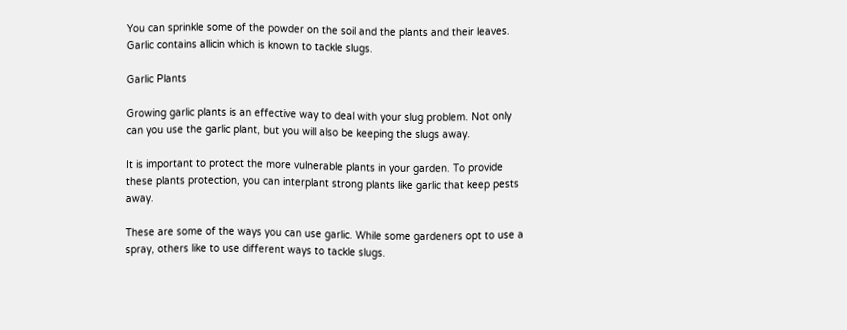You can sprinkle some of the powder on the soil and the plants and their leaves. Garlic contains allicin which is known to tackle slugs.

Garlic Plants

Growing garlic plants is an effective way to deal with your slug problem. Not only can you use the garlic plant, but you will also be keeping the slugs away.

It is important to protect the more vulnerable plants in your garden. To provide these plants protection, you can interplant strong plants like garlic that keep pests away.

These are some of the ways you can use garlic. While some gardeners opt to use a spray, others like to use different ways to tackle slugs.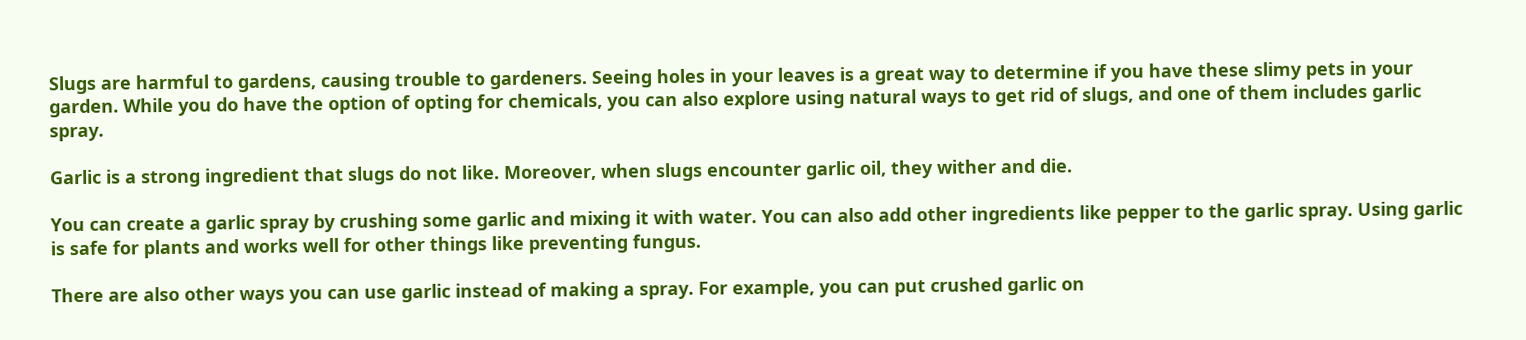Slugs are harmful to gardens, causing trouble to gardeners. Seeing holes in your leaves is a great way to determine if you have these slimy pets in your garden. While you do have the option of opting for chemicals, you can also explore using natural ways to get rid of slugs, and one of them includes garlic spray.

Garlic is a strong ingredient that slugs do not like. Moreover, when slugs encounter garlic oil, they wither and die.

You can create a garlic spray by crushing some garlic and mixing it with water. You can also add other ingredients like pepper to the garlic spray. Using garlic is safe for plants and works well for other things like preventing fungus.

There are also other ways you can use garlic instead of making a spray. For example, you can put crushed garlic on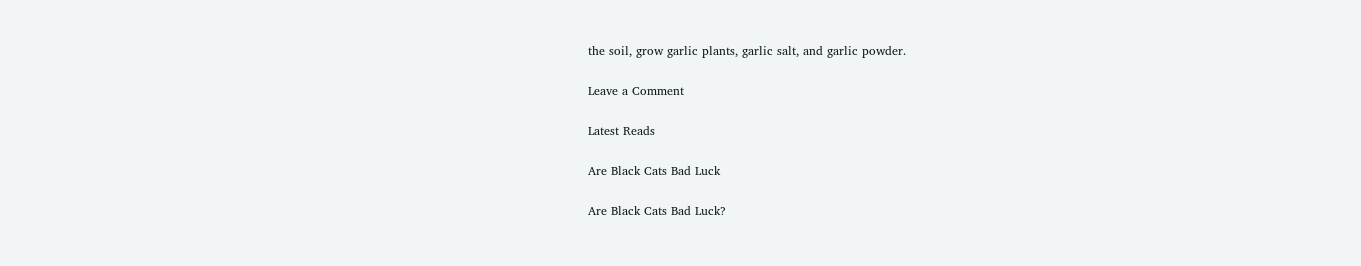the soil, grow garlic plants, garlic salt, and garlic powder.

Leave a Comment

Latest Reads

Are Black Cats Bad Luck

Are Black Cats Bad Luck?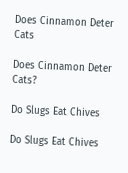Does Cinnamon Deter Cats

Does Cinnamon Deter Cats?

Do Slugs Eat Chives

Do Slugs Eat Chives